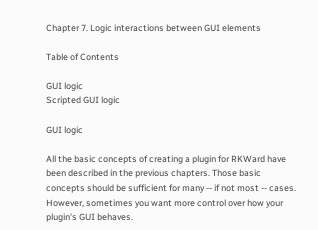Chapter 7. Logic interactions between GUI elements

Table of Contents

GUI logic
Scripted GUI logic

GUI logic

All the basic concepts of creating a plugin for RKWard have been described in the previous chapters. Those basic concepts should be sufficient for many -- if not most -- cases. However, sometimes you want more control over how your plugin's GUI behaves.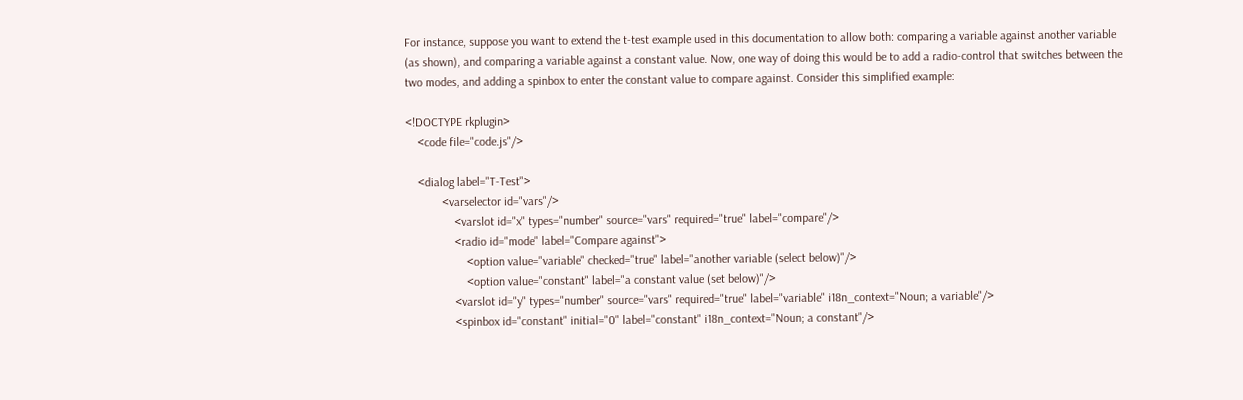For instance, suppose you want to extend the t-test example used in this documentation to allow both: comparing a variable against another variable (as shown), and comparing a variable against a constant value. Now, one way of doing this would be to add a radio-control that switches between the two modes, and adding a spinbox to enter the constant value to compare against. Consider this simplified example:

<!DOCTYPE rkplugin>
    <code file="code.js"/>

    <dialog label="T-Test">
            <varselector id="vars"/>
                <varslot id="x" types="number" source="vars" required="true" label="compare"/>
                <radio id="mode" label="Compare against">
                    <option value="variable" checked="true" label="another variable (select below)"/>
                    <option value="constant" label="a constant value (set below)"/>
                <varslot id="y" types="number" source="vars" required="true" label="variable" i18n_context="Noun; a variable"/>
                <spinbox id="constant" initial="0" label="constant" i18n_context="Noun; a constant"/>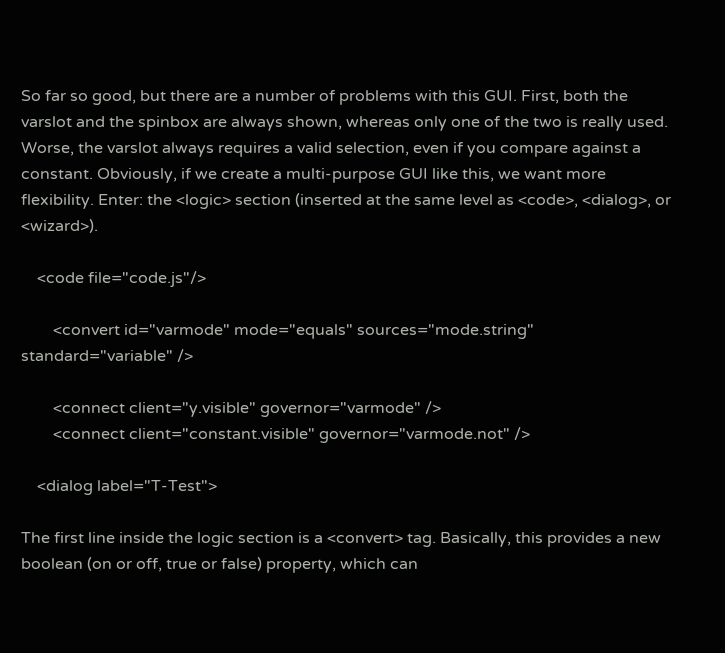So far so good, but there are a number of problems with this GUI. First, both the varslot and the spinbox are always shown, whereas only one of the two is really used. Worse, the varslot always requires a valid selection, even if you compare against a constant. Obviously, if we create a multi-purpose GUI like this, we want more flexibility. Enter: the <logic> section (inserted at the same level as <code>, <dialog>, or <wizard>).

    <code file="code.js"/>

        <convert id="varmode" mode="equals" sources="mode.string" standard="variable" />

        <connect client="y.visible" governor="varmode" />
        <connect client="constant.visible" governor="varmode.not" />

    <dialog label="T-Test">

The first line inside the logic section is a <convert> tag. Basically, this provides a new boolean (on or off, true or false) property, which can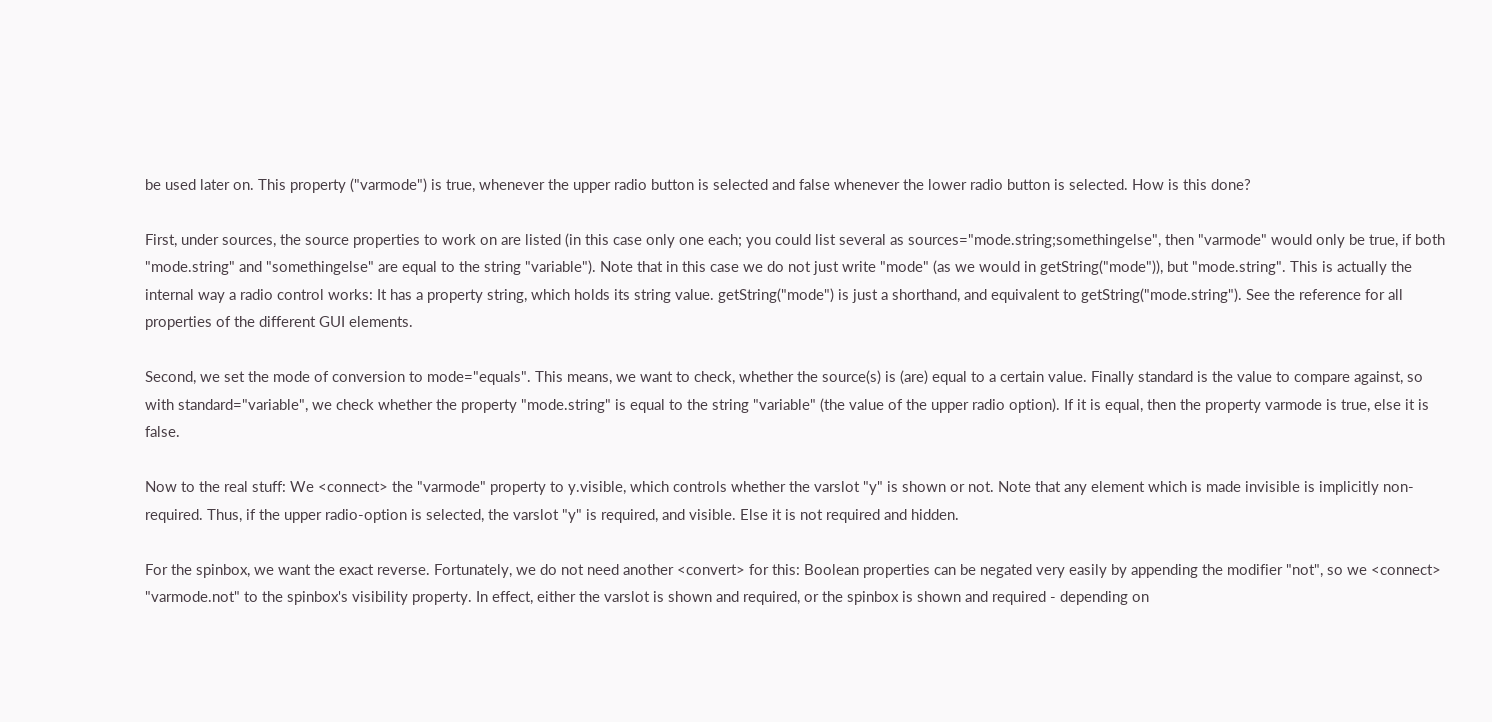be used later on. This property ("varmode") is true, whenever the upper radio button is selected and false whenever the lower radio button is selected. How is this done?

First, under sources, the source properties to work on are listed (in this case only one each; you could list several as sources="mode.string;somethingelse", then "varmode" would only be true, if both "mode.string" and "somethingelse" are equal to the string "variable"). Note that in this case we do not just write "mode" (as we would in getString("mode")), but "mode.string". This is actually the internal way a radio control works: It has a property string, which holds its string value. getString("mode") is just a shorthand, and equivalent to getString("mode.string"). See the reference for all properties of the different GUI elements.

Second, we set the mode of conversion to mode="equals". This means, we want to check, whether the source(s) is (are) equal to a certain value. Finally standard is the value to compare against, so with standard="variable", we check whether the property "mode.string" is equal to the string "variable" (the value of the upper radio option). If it is equal, then the property varmode is true, else it is false.

Now to the real stuff: We <connect> the "varmode" property to y.visible, which controls whether the varslot "y" is shown or not. Note that any element which is made invisible is implicitly non-required. Thus, if the upper radio-option is selected, the varslot "y" is required, and visible. Else it is not required and hidden.

For the spinbox, we want the exact reverse. Fortunately, we do not need another <convert> for this: Boolean properties can be negated very easily by appending the modifier "not", so we <connect> "varmode.not" to the spinbox's visibility property. In effect, either the varslot is shown and required, or the spinbox is shown and required - depending on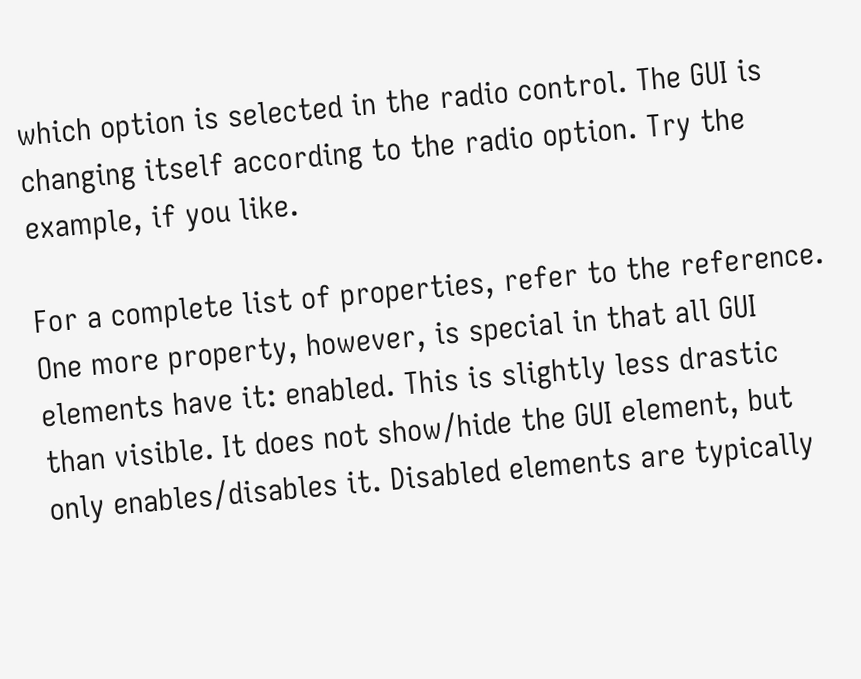which option is selected in the radio control. The GUI is changing itself according to the radio option. Try the example, if you like.

For a complete list of properties, refer to the reference. One more property, however, is special in that all GUI elements have it: enabled. This is slightly less drastic than visible. It does not show/hide the GUI element, but only enables/disables it. Disabled elements are typically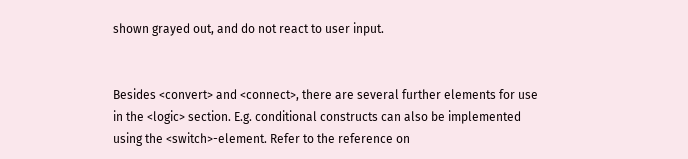shown grayed out, and do not react to user input.


Besides <convert> and <connect>, there are several further elements for use in the <logic> section. E.g. conditional constructs can also be implemented using the <switch>-element. Refer to the reference on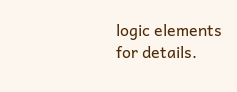logic elements for details.